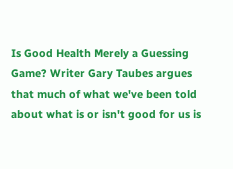Is Good Health Merely a Guessing Game? Writer Gary Taubes argues that much of what we've been told about what is or isn't good for us is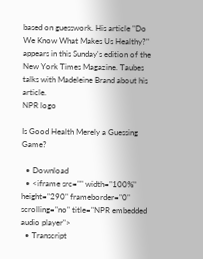based on guesswork. His article "Do We Know What Makes Us Healthy?" appears in this Sunday's edition of the New York Times Magazine. Taubes talks with Madeleine Brand about his article.
NPR logo

Is Good Health Merely a Guessing Game?

  • Download
  • <iframe src="" width="100%" height="290" frameborder="0" scrolling="no" title="NPR embedded audio player">
  • Transcript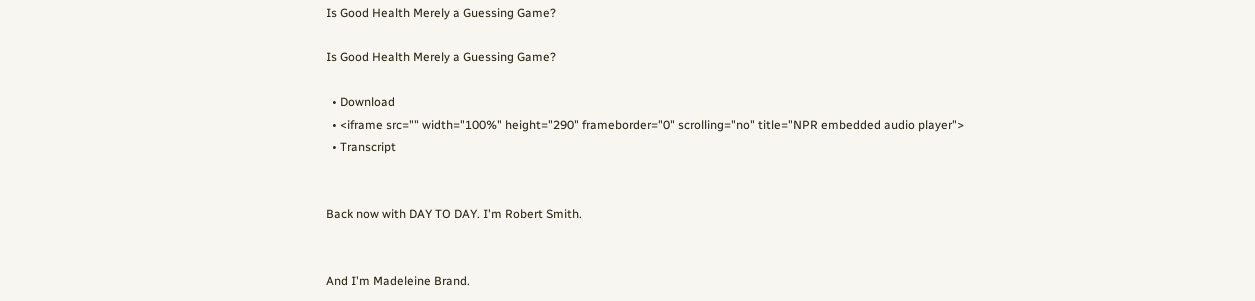Is Good Health Merely a Guessing Game?

Is Good Health Merely a Guessing Game?

  • Download
  • <iframe src="" width="100%" height="290" frameborder="0" scrolling="no" title="NPR embedded audio player">
  • Transcript


Back now with DAY TO DAY. I'm Robert Smith.


And I'm Madeleine Brand.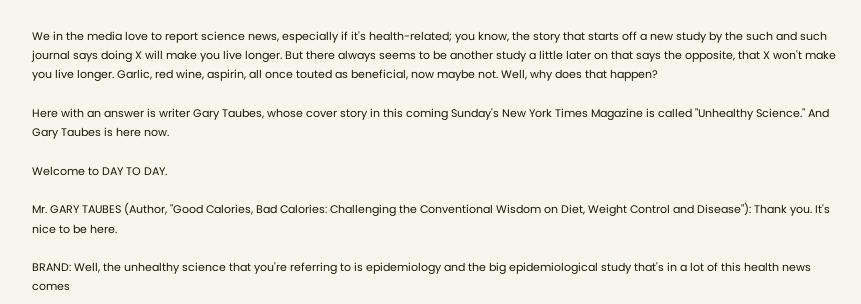We in the media love to report science news, especially if it's health-related; you know, the story that starts off a new study by the such and such journal says doing X will make you live longer. But there always seems to be another study a little later on that says the opposite, that X won't make you live longer. Garlic, red wine, aspirin, all once touted as beneficial, now maybe not. Well, why does that happen?

Here with an answer is writer Gary Taubes, whose cover story in this coming Sunday's New York Times Magazine is called "Unhealthy Science." And Gary Taubes is here now.

Welcome to DAY TO DAY.

Mr. GARY TAUBES (Author, "Good Calories, Bad Calories: Challenging the Conventional Wisdom on Diet, Weight Control and Disease"): Thank you. It's nice to be here.

BRAND: Well, the unhealthy science that you're referring to is epidemiology and the big epidemiological study that's in a lot of this health news comes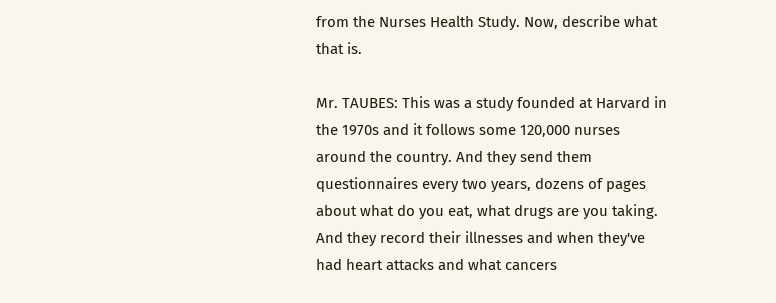from the Nurses Health Study. Now, describe what that is.

Mr. TAUBES: This was a study founded at Harvard in the 1970s and it follows some 120,000 nurses around the country. And they send them questionnaires every two years, dozens of pages about what do you eat, what drugs are you taking. And they record their illnesses and when they've had heart attacks and what cancers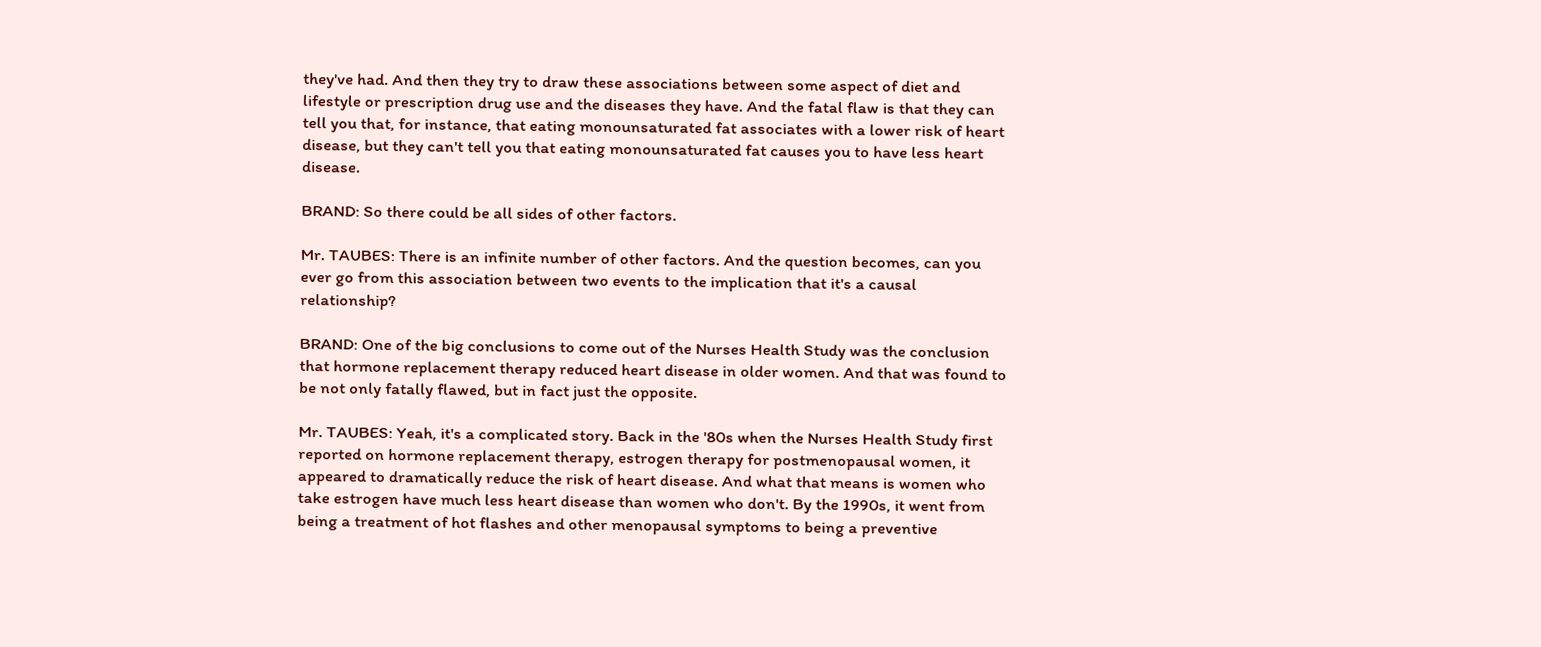they've had. And then they try to draw these associations between some aspect of diet and lifestyle or prescription drug use and the diseases they have. And the fatal flaw is that they can tell you that, for instance, that eating monounsaturated fat associates with a lower risk of heart disease, but they can't tell you that eating monounsaturated fat causes you to have less heart disease.

BRAND: So there could be all sides of other factors.

Mr. TAUBES: There is an infinite number of other factors. And the question becomes, can you ever go from this association between two events to the implication that it's a causal relationship?

BRAND: One of the big conclusions to come out of the Nurses Health Study was the conclusion that hormone replacement therapy reduced heart disease in older women. And that was found to be not only fatally flawed, but in fact just the opposite.

Mr. TAUBES: Yeah, it's a complicated story. Back in the '80s when the Nurses Health Study first reported on hormone replacement therapy, estrogen therapy for postmenopausal women, it appeared to dramatically reduce the risk of heart disease. And what that means is women who take estrogen have much less heart disease than women who don't. By the 1990s, it went from being a treatment of hot flashes and other menopausal symptoms to being a preventive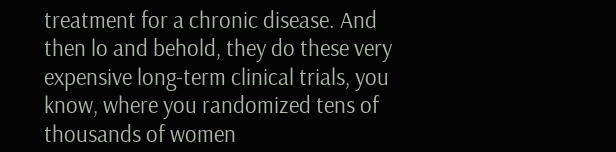treatment for a chronic disease. And then lo and behold, they do these very expensive long-term clinical trials, you know, where you randomized tens of thousands of women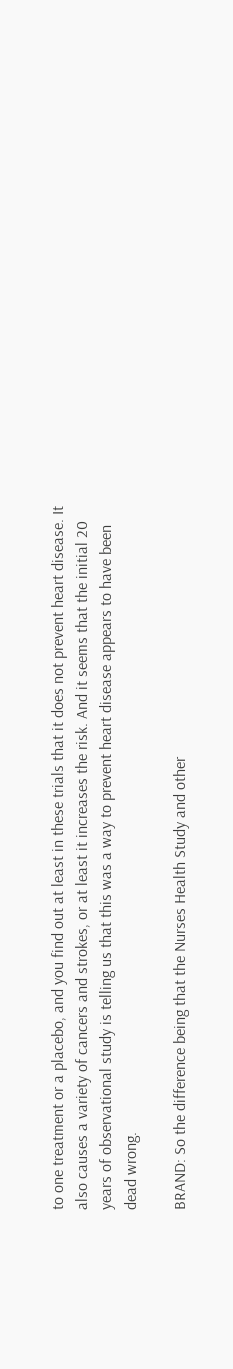to one treatment or a placebo, and you find out at least in these trials that it does not prevent heart disease. It also causes a variety of cancers and strokes, or at least it increases the risk. And it seems that the initial 20 years of observational study is telling us that this was a way to prevent heart disease appears to have been dead wrong.

BRAND: So the difference being that the Nurses Health Study and other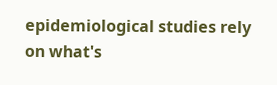epidemiological studies rely on what's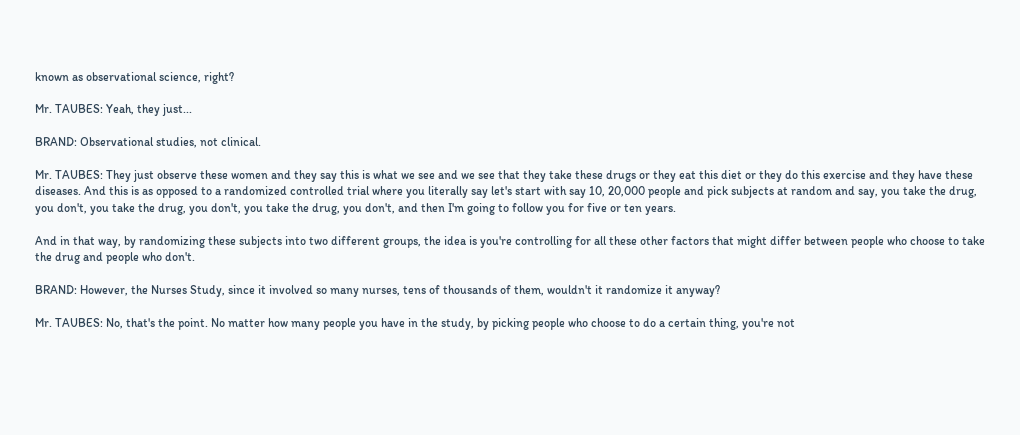known as observational science, right?

Mr. TAUBES: Yeah, they just...

BRAND: Observational studies, not clinical.

Mr. TAUBES: They just observe these women and they say this is what we see and we see that they take these drugs or they eat this diet or they do this exercise and they have these diseases. And this is as opposed to a randomized controlled trial where you literally say let's start with say 10, 20,000 people and pick subjects at random and say, you take the drug, you don't, you take the drug, you don't, you take the drug, you don't, and then I'm going to follow you for five or ten years.

And in that way, by randomizing these subjects into two different groups, the idea is you're controlling for all these other factors that might differ between people who choose to take the drug and people who don't.

BRAND: However, the Nurses Study, since it involved so many nurses, tens of thousands of them, wouldn't it randomize it anyway?

Mr. TAUBES: No, that's the point. No matter how many people you have in the study, by picking people who choose to do a certain thing, you're not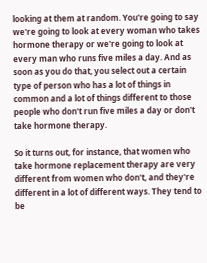looking at them at random. You're going to say we're going to look at every woman who takes hormone therapy or we're going to look at every man who runs five miles a day. And as soon as you do that, you select out a certain type of person who has a lot of things in common and a lot of things different to those people who don't run five miles a day or don't take hormone therapy.

So it turns out, for instance, that women who take hormone replacement therapy are very different from women who don't, and they're different in a lot of different ways. They tend to be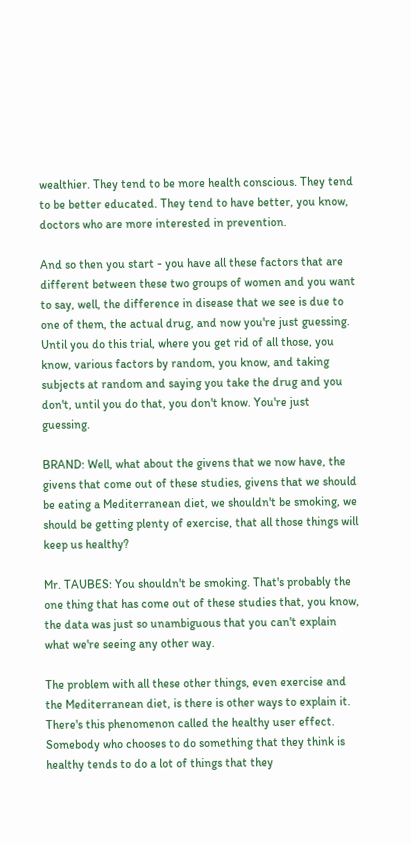wealthier. They tend to be more health conscious. They tend to be better educated. They tend to have better, you know, doctors who are more interested in prevention.

And so then you start - you have all these factors that are different between these two groups of women and you want to say, well, the difference in disease that we see is due to one of them, the actual drug, and now you're just guessing. Until you do this trial, where you get rid of all those, you know, various factors by random, you know, and taking subjects at random and saying you take the drug and you don't, until you do that, you don't know. You're just guessing.

BRAND: Well, what about the givens that we now have, the givens that come out of these studies, givens that we should be eating a Mediterranean diet, we shouldn't be smoking, we should be getting plenty of exercise, that all those things will keep us healthy?

Mr. TAUBES: You shouldn't be smoking. That's probably the one thing that has come out of these studies that, you know, the data was just so unambiguous that you can't explain what we're seeing any other way.

The problem with all these other things, even exercise and the Mediterranean diet, is there is other ways to explain it. There's this phenomenon called the healthy user effect. Somebody who chooses to do something that they think is healthy tends to do a lot of things that they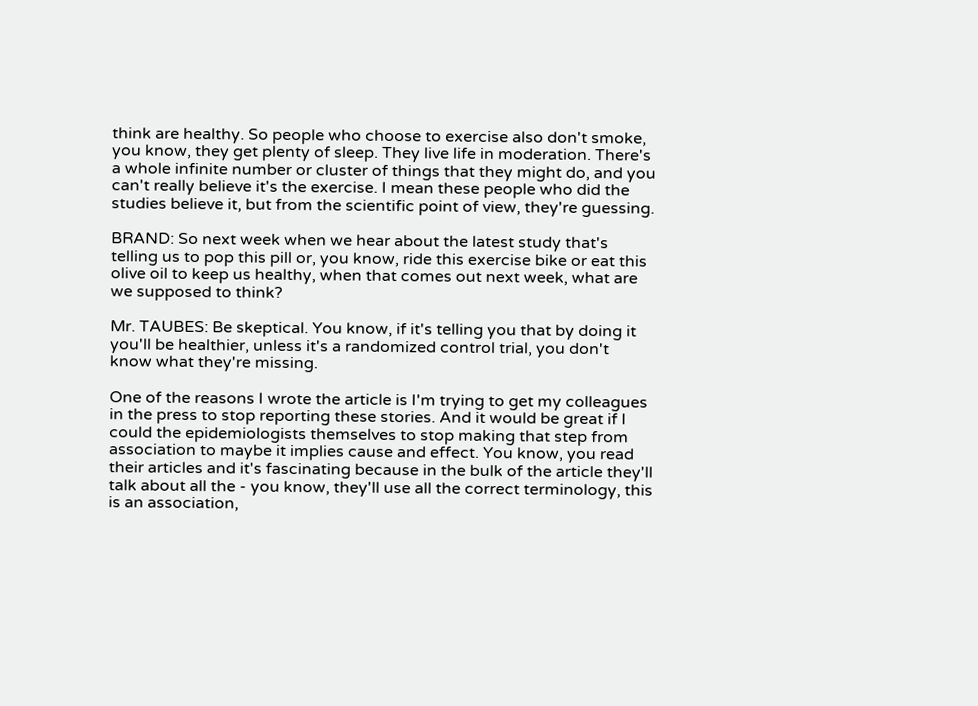think are healthy. So people who choose to exercise also don't smoke, you know, they get plenty of sleep. They live life in moderation. There's a whole infinite number or cluster of things that they might do, and you can't really believe it's the exercise. I mean these people who did the studies believe it, but from the scientific point of view, they're guessing.

BRAND: So next week when we hear about the latest study that's telling us to pop this pill or, you know, ride this exercise bike or eat this olive oil to keep us healthy, when that comes out next week, what are we supposed to think?

Mr. TAUBES: Be skeptical. You know, if it's telling you that by doing it you'll be healthier, unless it's a randomized control trial, you don't know what they're missing.

One of the reasons I wrote the article is I'm trying to get my colleagues in the press to stop reporting these stories. And it would be great if I could the epidemiologists themselves to stop making that step from association to maybe it implies cause and effect. You know, you read their articles and it's fascinating because in the bulk of the article they'll talk about all the - you know, they'll use all the correct terminology, this is an association,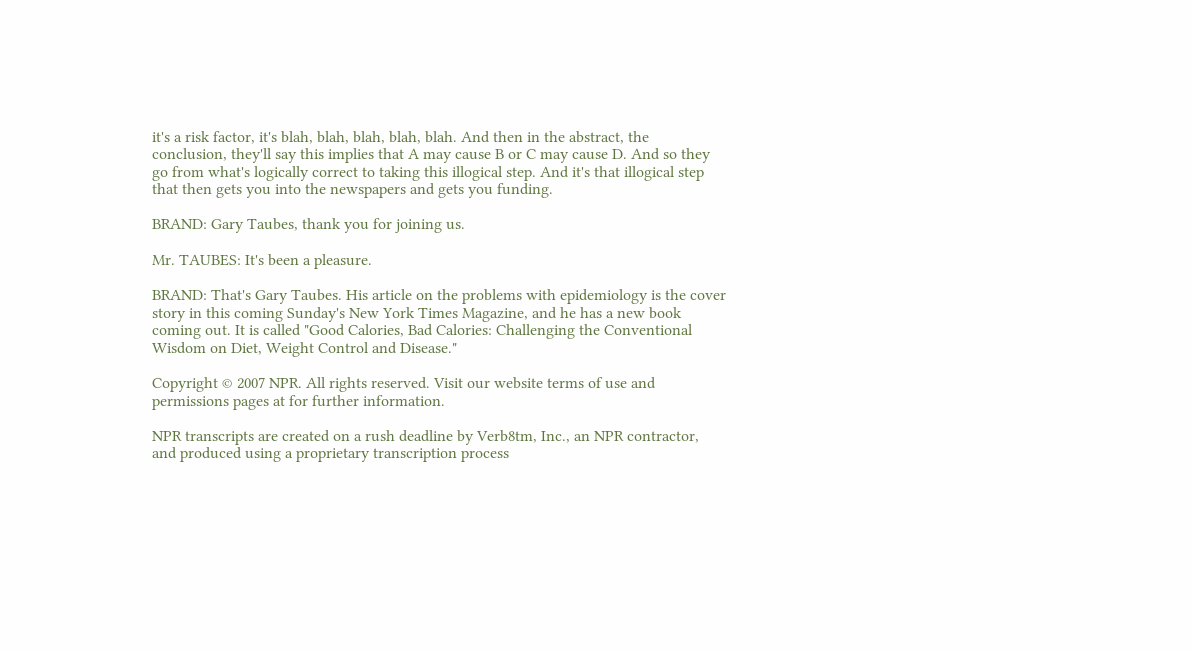it's a risk factor, it's blah, blah, blah, blah, blah. And then in the abstract, the conclusion, they'll say this implies that A may cause B or C may cause D. And so they go from what's logically correct to taking this illogical step. And it's that illogical step that then gets you into the newspapers and gets you funding.

BRAND: Gary Taubes, thank you for joining us.

Mr. TAUBES: It's been a pleasure.

BRAND: That's Gary Taubes. His article on the problems with epidemiology is the cover story in this coming Sunday's New York Times Magazine, and he has a new book coming out. It is called "Good Calories, Bad Calories: Challenging the Conventional Wisdom on Diet, Weight Control and Disease."

Copyright © 2007 NPR. All rights reserved. Visit our website terms of use and permissions pages at for further information.

NPR transcripts are created on a rush deadline by Verb8tm, Inc., an NPR contractor, and produced using a proprietary transcription process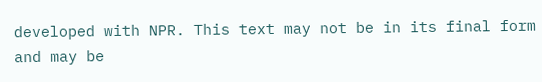developed with NPR. This text may not be in its final form and may be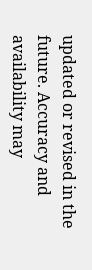updated or revised in the future. Accuracy and availability may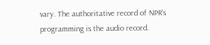vary. The authoritative record of NPR’s programming is the audio record.